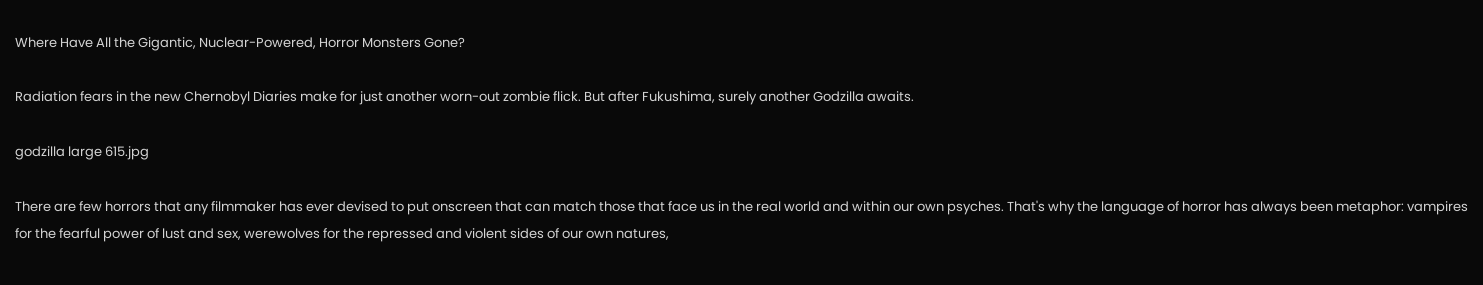Where Have All the Gigantic, Nuclear-Powered, Horror Monsters Gone?

Radiation fears in the new Chernobyl Diaries make for just another worn-out zombie flick. But after Fukushima, surely another Godzilla awaits.

godzilla large 615.jpg

There are few horrors that any filmmaker has ever devised to put onscreen that can match those that face us in the real world and within our own psyches. That's why the language of horror has always been metaphor: vampires for the fearful power of lust and sex, werewolves for the repressed and violent sides of our own natures,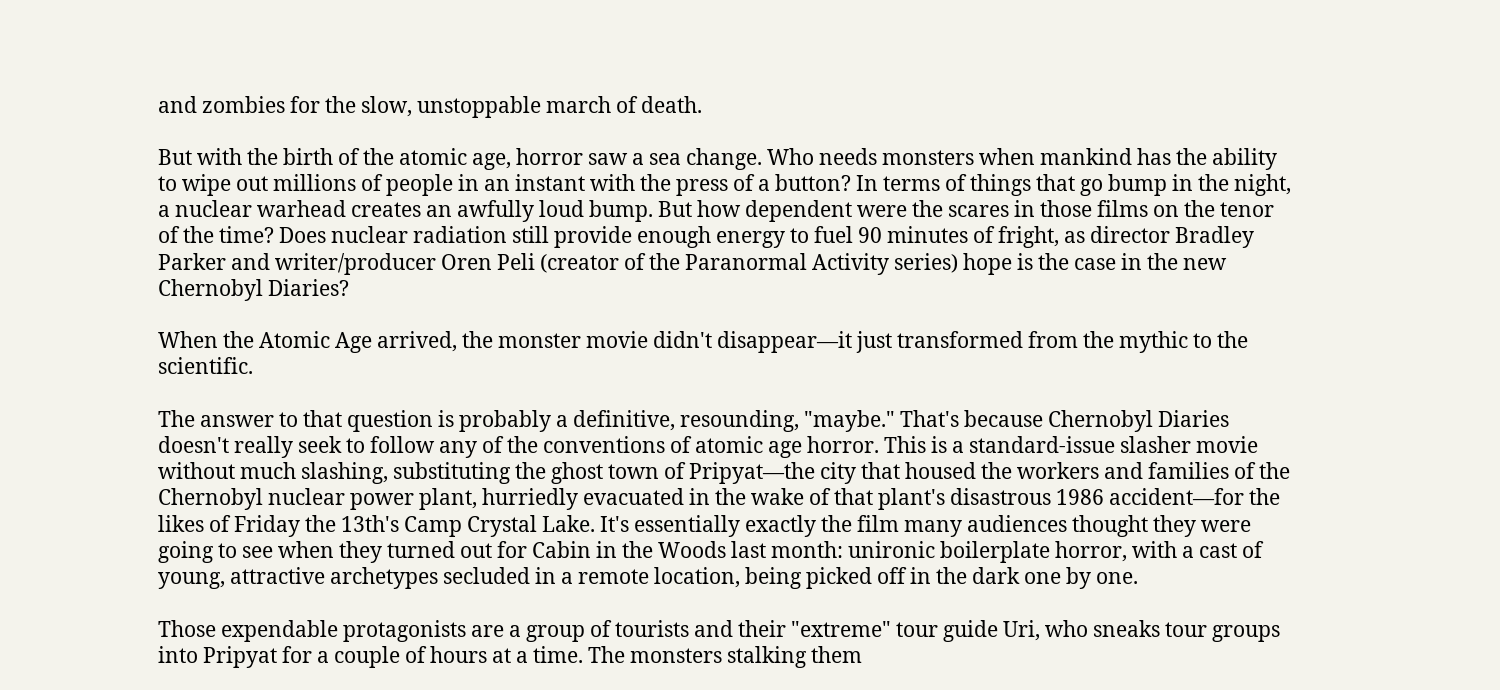and zombies for the slow, unstoppable march of death.

But with the birth of the atomic age, horror saw a sea change. Who needs monsters when mankind has the ability to wipe out millions of people in an instant with the press of a button? In terms of things that go bump in the night, a nuclear warhead creates an awfully loud bump. But how dependent were the scares in those films on the tenor of the time? Does nuclear radiation still provide enough energy to fuel 90 minutes of fright, as director Bradley Parker and writer/producer Oren Peli (creator of the Paranormal Activity series) hope is the case in the new Chernobyl Diaries?

When the Atomic Age arrived, the monster movie didn't disappear—it just transformed from the mythic to the scientific.

The answer to that question is probably a definitive, resounding, "maybe." That's because Chernobyl Diaries doesn't really seek to follow any of the conventions of atomic age horror. This is a standard-issue slasher movie without much slashing, substituting the ghost town of Pripyat—the city that housed the workers and families of the Chernobyl nuclear power plant, hurriedly evacuated in the wake of that plant's disastrous 1986 accident—for the likes of Friday the 13th's Camp Crystal Lake. It's essentially exactly the film many audiences thought they were going to see when they turned out for Cabin in the Woods last month: unironic boilerplate horror, with a cast of young, attractive archetypes secluded in a remote location, being picked off in the dark one by one.

Those expendable protagonists are a group of tourists and their "extreme" tour guide Uri, who sneaks tour groups into Pripyat for a couple of hours at a time. The monsters stalking them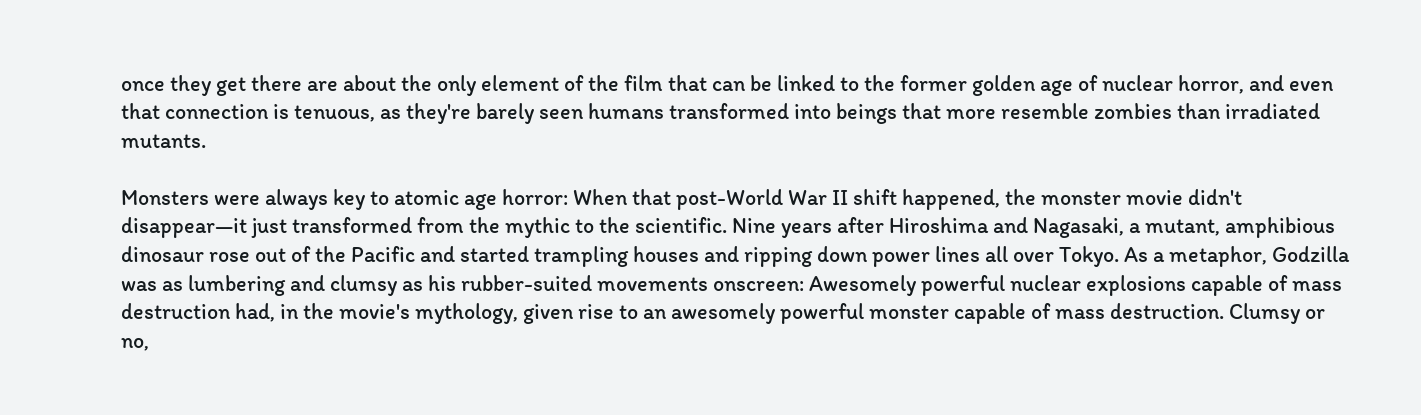once they get there are about the only element of the film that can be linked to the former golden age of nuclear horror, and even that connection is tenuous, as they're barely seen humans transformed into beings that more resemble zombies than irradiated mutants.

Monsters were always key to atomic age horror: When that post-World War II shift happened, the monster movie didn't disappear—it just transformed from the mythic to the scientific. Nine years after Hiroshima and Nagasaki, a mutant, amphibious dinosaur rose out of the Pacific and started trampling houses and ripping down power lines all over Tokyo. As a metaphor, Godzilla was as lumbering and clumsy as his rubber-suited movements onscreen: Awesomely powerful nuclear explosions capable of mass destruction had, in the movie's mythology, given rise to an awesomely powerful monster capable of mass destruction. Clumsy or no,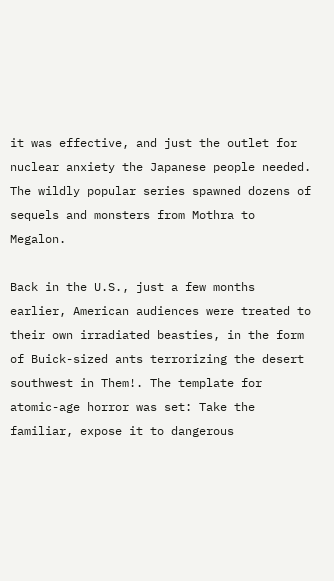it was effective, and just the outlet for nuclear anxiety the Japanese people needed. The wildly popular series spawned dozens of sequels and monsters from Mothra to Megalon.

Back in the U.S., just a few months earlier, American audiences were treated to their own irradiated beasties, in the form of Buick-sized ants terrorizing the desert southwest in Them!. The template for atomic-age horror was set: Take the familiar, expose it to dangerous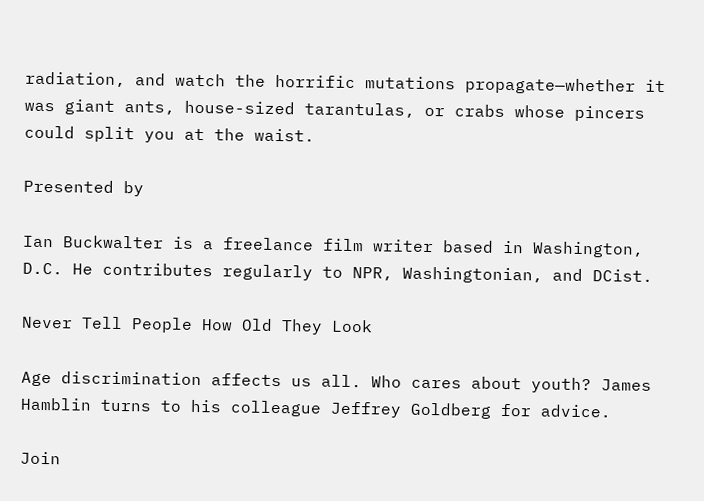radiation, and watch the horrific mutations propagate—whether it was giant ants, house-sized tarantulas, or crabs whose pincers could split you at the waist.

Presented by

Ian Buckwalter is a freelance film writer based in Washington, D.C. He contributes regularly to NPR, Washingtonian, and DCist.

Never Tell People How Old They Look

Age discrimination affects us all. Who cares about youth? James Hamblin turns to his colleague Jeffrey Goldberg for advice.

Join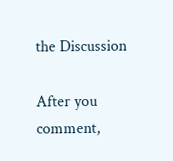the Discussion

After you comment,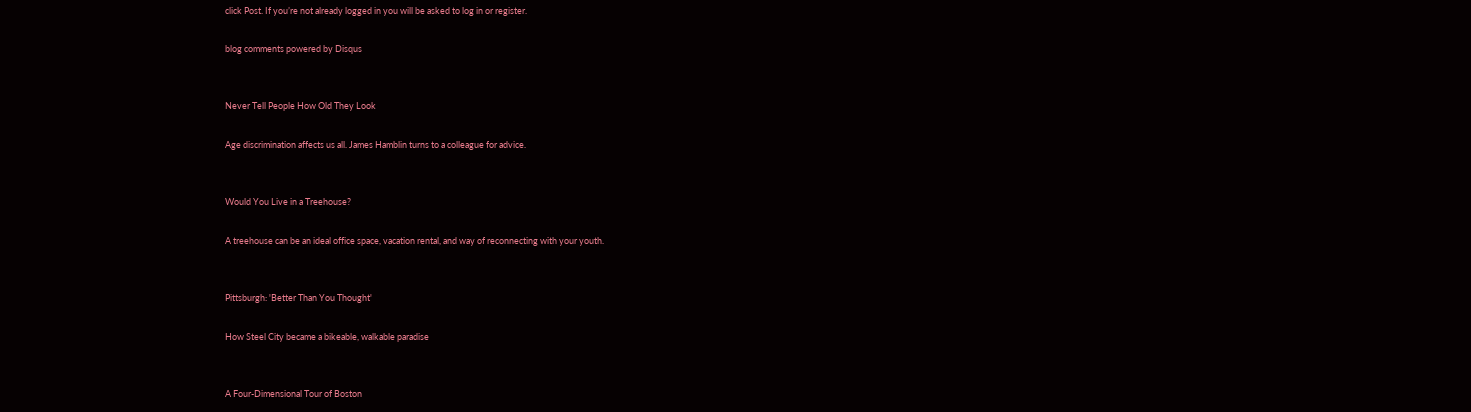click Post. If you’re not already logged in you will be asked to log in or register.

blog comments powered by Disqus


Never Tell People How Old They Look

Age discrimination affects us all. James Hamblin turns to a colleague for advice.


Would You Live in a Treehouse?

A treehouse can be an ideal office space, vacation rental, and way of reconnecting with your youth.


Pittsburgh: 'Better Than You Thought'

How Steel City became a bikeable, walkable paradise


A Four-Dimensional Tour of Boston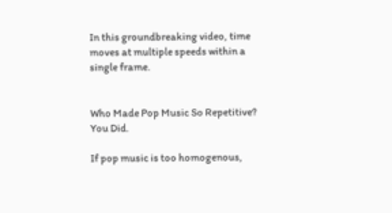In this groundbreaking video, time moves at multiple speeds within a single frame.


Who Made Pop Music So Repetitive? You Did.

If pop music is too homogenous,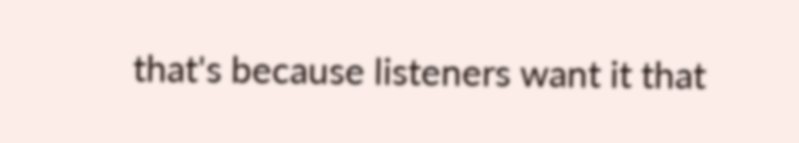that's because listeners want it that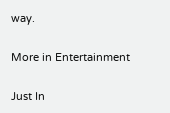way.

More in Entertainment

Just In